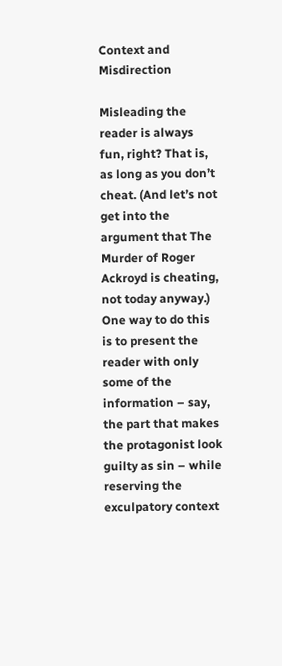Context and Misdirection

Misleading the reader is always fun, right? That is, as long as you don’t cheat. (And let’s not get into the argument that The Murder of Roger Ackroyd is cheating, not today anyway.) One way to do this is to present the reader with only some of the information – say, the part that makes the protagonist look guilty as sin – while reserving the exculpatory context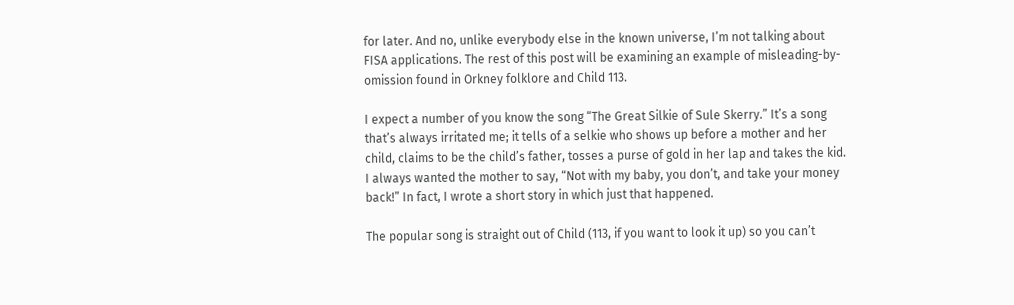for later. And no, unlike everybody else in the known universe, I’m not talking about FISA applications. The rest of this post will be examining an example of misleading-by-omission found in Orkney folklore and Child 113.

I expect a number of you know the song “The Great Silkie of Sule Skerry.” It’s a song that’s always irritated me; it tells of a selkie who shows up before a mother and her child, claims to be the child’s father, tosses a purse of gold in her lap and takes the kid. I always wanted the mother to say, “Not with my baby, you don’t, and take your money back!” In fact, I wrote a short story in which just that happened.

The popular song is straight out of Child (113, if you want to look it up) so you can’t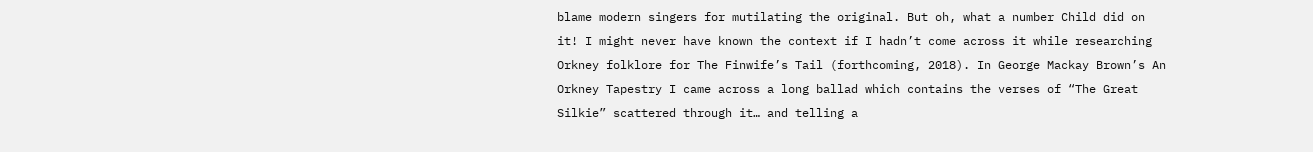blame modern singers for mutilating the original. But oh, what a number Child did on it! I might never have known the context if I hadn’t come across it while researching Orkney folklore for The Finwife’s Tail (forthcoming, 2018). In George Mackay Brown’s An Orkney Tapestry I came across a long ballad which contains the verses of “The Great Silkie” scattered through it… and telling a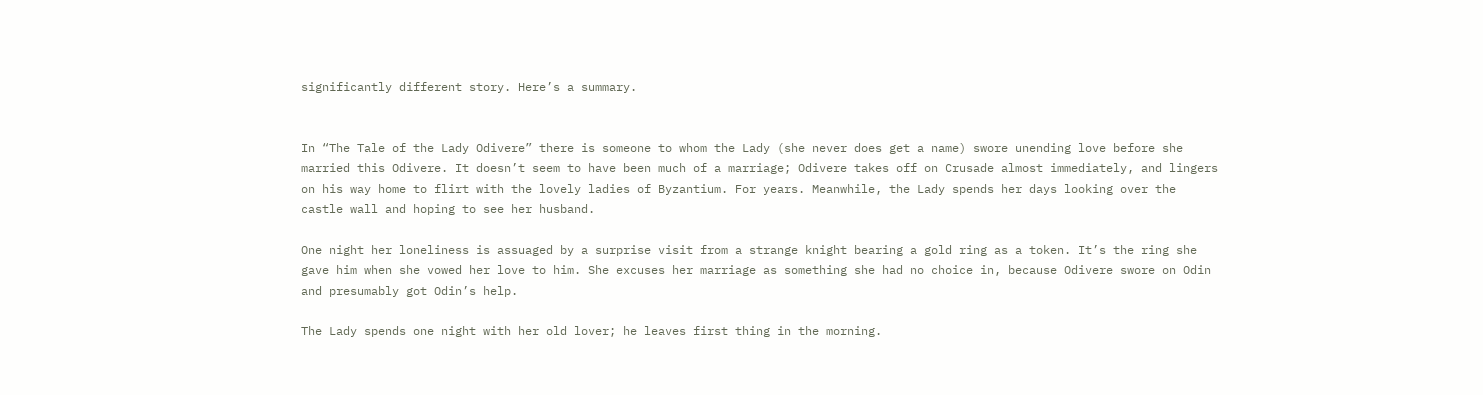significantly different story. Here’s a summary.


In “The Tale of the Lady Odivere” there is someone to whom the Lady (she never does get a name) swore unending love before she married this Odivere. It doesn’t seem to have been much of a marriage; Odivere takes off on Crusade almost immediately, and lingers on his way home to flirt with the lovely ladies of Byzantium. For years. Meanwhile, the Lady spends her days looking over the castle wall and hoping to see her husband.

One night her loneliness is assuaged by a surprise visit from a strange knight bearing a gold ring as a token. It’s the ring she gave him when she vowed her love to him. She excuses her marriage as something she had no choice in, because Odivere swore on Odin and presumably got Odin’s help.

The Lady spends one night with her old lover; he leaves first thing in the morning.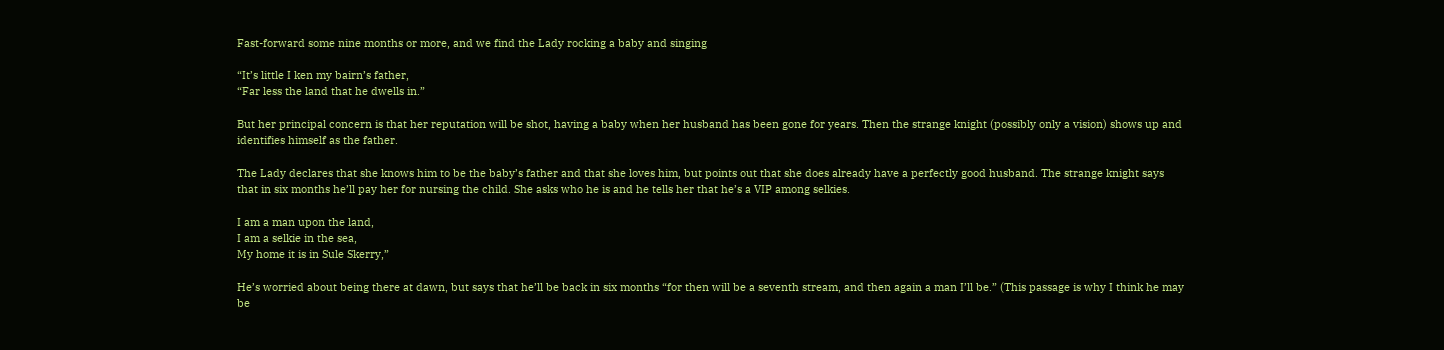Fast-forward some nine months or more, and we find the Lady rocking a baby and singing

“It’s little I ken my bairn’s father,
“Far less the land that he dwells in.”

But her principal concern is that her reputation will be shot, having a baby when her husband has been gone for years. Then the strange knight (possibly only a vision) shows up and identifies himself as the father.

The Lady declares that she knows him to be the baby’s father and that she loves him, but points out that she does already have a perfectly good husband. The strange knight says that in six months he’ll pay her for nursing the child. She asks who he is and he tells her that he’s a VIP among selkies.

I am a man upon the land,
I am a selkie in the sea,
My home it is in Sule Skerry,”

He’s worried about being there at dawn, but says that he’ll be back in six months “for then will be a seventh stream, and then again a man I’ll be.” (This passage is why I think he may be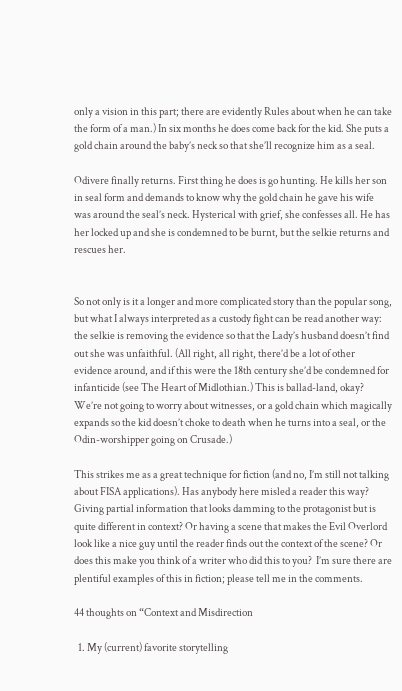only a vision in this part; there are evidently Rules about when he can take the form of a man.) In six months he does come back for the kid. She puts a gold chain around the baby’s neck so that she’ll recognize him as a seal.

Odivere finally returns. First thing he does is go hunting. He kills her son in seal form and demands to know why the gold chain he gave his wife was around the seal’s neck. Hysterical with grief, she confesses all. He has her locked up and she is condemned to be burnt, but the selkie returns and rescues her.


So not only is it a longer and more complicated story than the popular song, but what I always interpreted as a custody fight can be read another way: the selkie is removing the evidence so that the Lady’s husband doesn’t find out she was unfaithful. (All right, all right, there’d be a lot of other evidence around, and if this were the 18th century she’d be condemned for infanticide (see The Heart of Midlothian.) This is ballad-land, okay? We’re not going to worry about witnesses, or a gold chain which magically expands so the kid doesn’t choke to death when he turns into a seal, or the Odin-worshipper going on Crusade.)

This strikes me as a great technique for fiction (and no, I’m still not talking about FISA applications). Has anybody here misled a reader this way? Giving partial information that looks damming to the protagonist but is quite different in context? Or having a scene that makes the Evil Overlord look like a nice guy until the reader finds out the context of the scene? Or does this make you think of a writer who did this to you?  I’m sure there are plentiful examples of this in fiction; please tell me in the comments.

44 thoughts on “Context and Misdirection

  1. My (current) favorite storytelling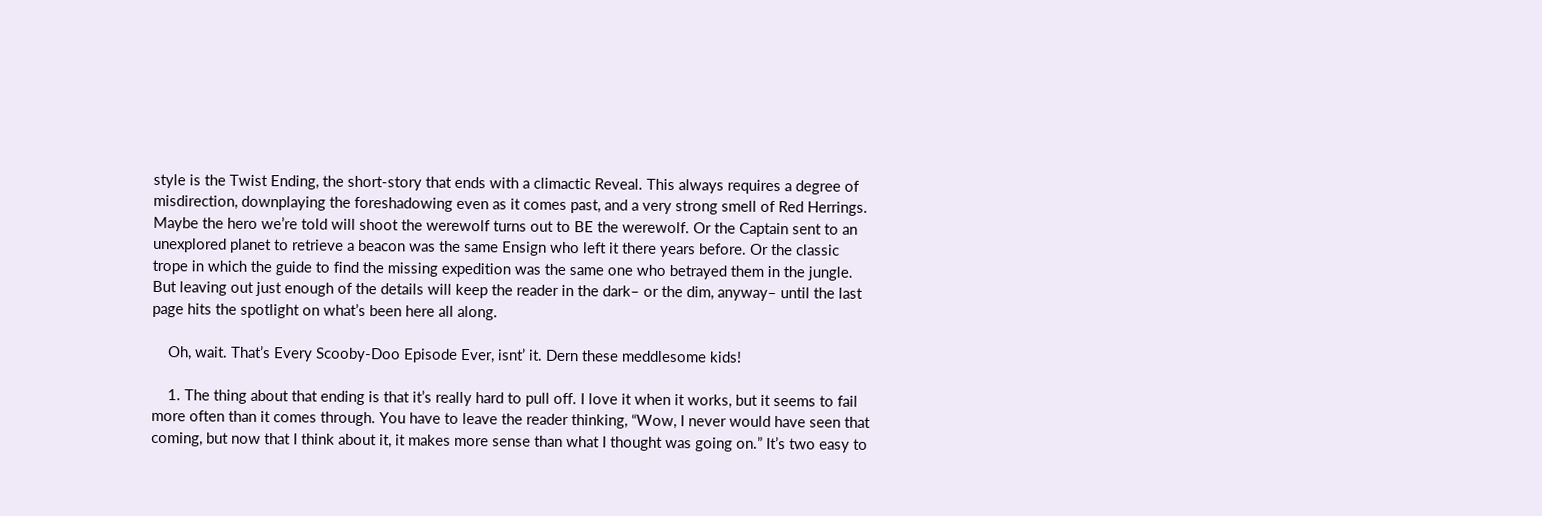style is the Twist Ending, the short-story that ends with a climactic Reveal. This always requires a degree of misdirection, downplaying the foreshadowing even as it comes past, and a very strong smell of Red Herrings. Maybe the hero we’re told will shoot the werewolf turns out to BE the werewolf. Or the Captain sent to an unexplored planet to retrieve a beacon was the same Ensign who left it there years before. Or the classic trope in which the guide to find the missing expedition was the same one who betrayed them in the jungle. But leaving out just enough of the details will keep the reader in the dark– or the dim, anyway– until the last page hits the spotlight on what’s been here all along.

    Oh, wait. That’s Every Scooby-Doo Episode Ever, isnt’ it. Dern these meddlesome kids!

    1. The thing about that ending is that it’s really hard to pull off. I love it when it works, but it seems to fail more often than it comes through. You have to leave the reader thinking, “Wow, I never would have seen that coming, but now that I think about it, it makes more sense than what I thought was going on.” It’s two easy to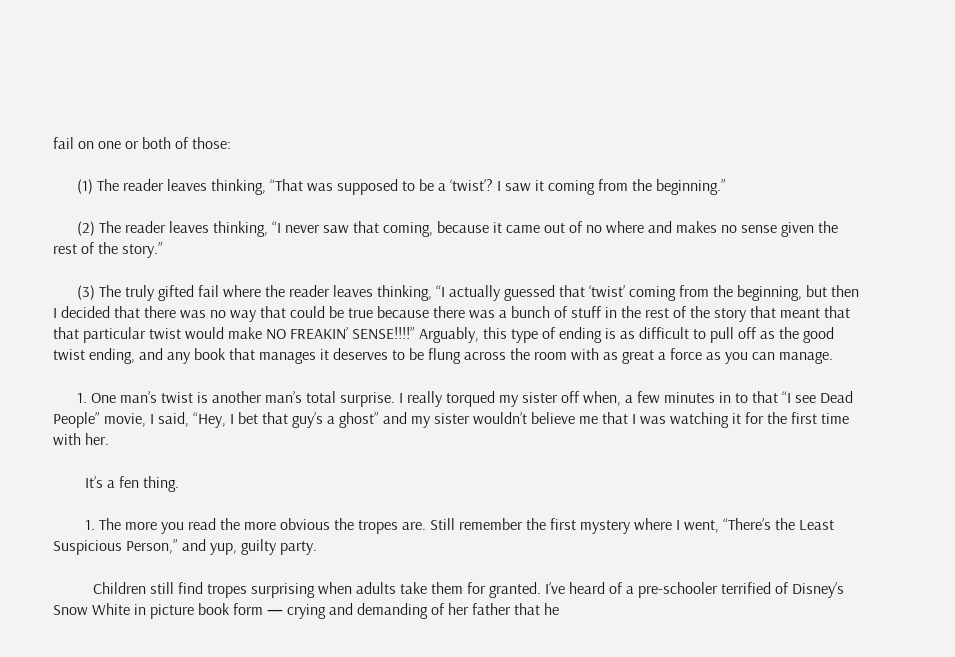fail on one or both of those:

      (1) The reader leaves thinking, “That was supposed to be a ‘twist’? I saw it coming from the beginning.”

      (2) The reader leaves thinking, “I never saw that coming, because it came out of no where and makes no sense given the rest of the story.”

      (3) The truly gifted fail where the reader leaves thinking, “I actually guessed that ‘twist’ coming from the beginning, but then I decided that there was no way that could be true because there was a bunch of stuff in the rest of the story that meant that that particular twist would make NO FREAKIN’ SENSE!!!!” Arguably, this type of ending is as difficult to pull off as the good twist ending, and any book that manages it deserves to be flung across the room with as great a force as you can manage.

      1. One man’s twist is another man’s total surprise. I really torqued my sister off when, a few minutes in to that “I see Dead People” movie, I said, “Hey, I bet that guy’s a ghost” and my sister wouldn’t believe me that I was watching it for the first time with her.

        It’s a fen thing.

        1. The more you read the more obvious the tropes are. Still remember the first mystery where I went, “There’s the Least Suspicious Person,” and yup, guilty party.

          Children still find tropes surprising when adults take them for granted. I’ve heard of a pre-schooler terrified of Disney’s Snow White in picture book form — crying and demanding of her father that he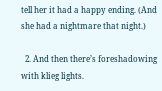tell her it had a happy ending. (And she had a nightmare that night.)

  2. And then there’s foreshadowing with klieg lights.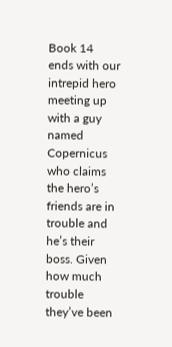Book 14 ends with our intrepid hero meeting up with a guy named Copernicus who claims the hero’s friends are in trouble and he’s their boss. Given how much trouble they’ve been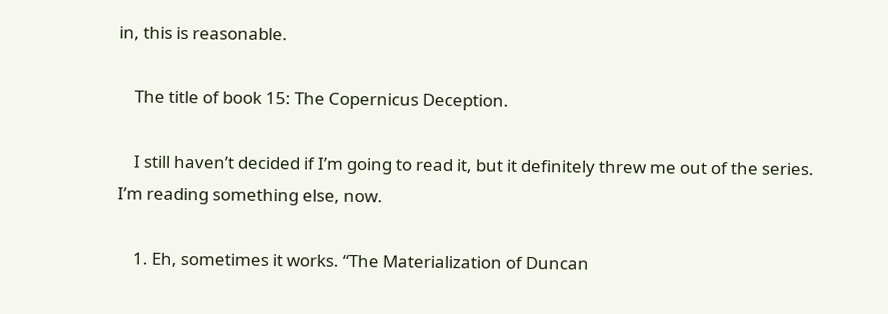in, this is reasonable.

    The title of book 15: The Copernicus Deception.

    I still haven’t decided if I’m going to read it, but it definitely threw me out of the series. I’m reading something else, now.

    1. Eh, sometimes it works. “The Materialization of Duncan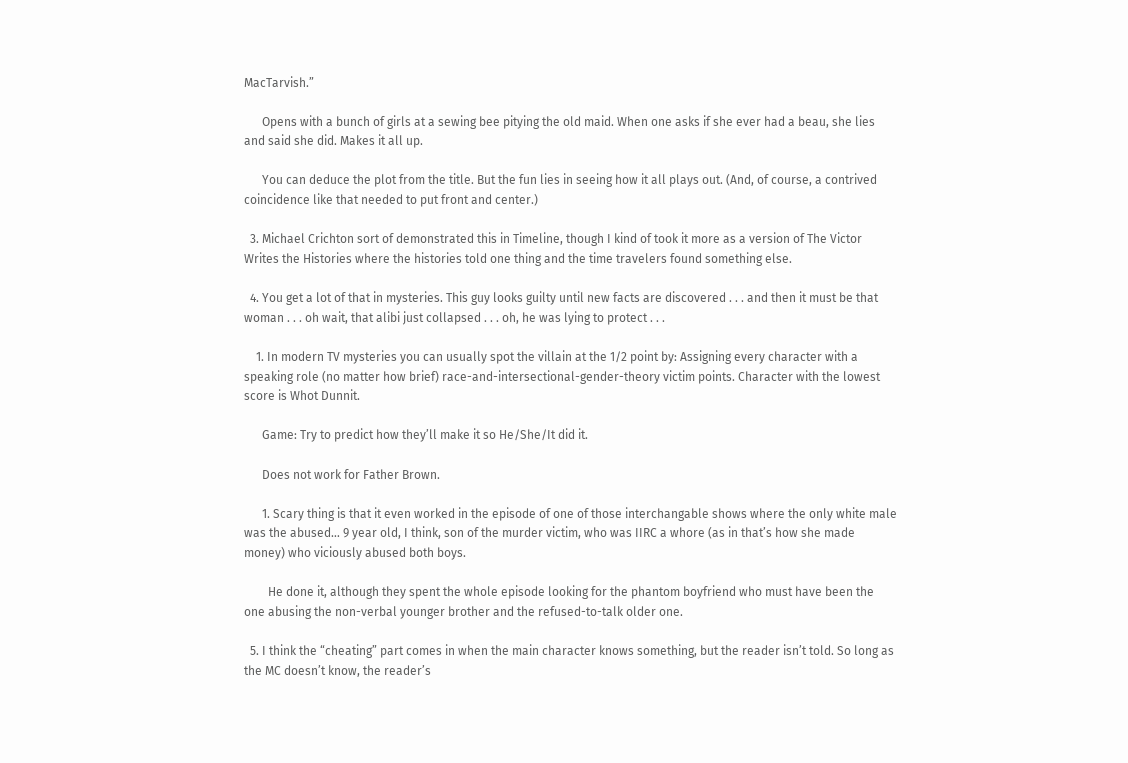MacTarvish.”

      Opens with a bunch of girls at a sewing bee pitying the old maid. When one asks if she ever had a beau, she lies and said she did. Makes it all up.

      You can deduce the plot from the title. But the fun lies in seeing how it all plays out. (And, of course, a contrived coincidence like that needed to put front and center.)

  3. Michael Crichton sort of demonstrated this in Timeline, though I kind of took it more as a version of The Victor Writes the Histories where the histories told one thing and the time travelers found something else.

  4. You get a lot of that in mysteries. This guy looks guilty until new facts are discovered . . . and then it must be that woman . . . oh wait, that alibi just collapsed . . . oh, he was lying to protect . . .

    1. In modern TV mysteries you can usually spot the villain at the 1/2 point by: Assigning every character with a speaking role (no matter how brief) race-and-intersectional-gender-theory victim points. Character with the lowest score is Whot Dunnit.

      Game: Try to predict how they’ll make it so He/She/It did it.

      Does not work for Father Brown.

      1. Scary thing is that it even worked in the episode of one of those interchangable shows where the only white male was the abused… 9 year old, I think, son of the murder victim, who was IIRC a whore (as in that’s how she made money) who viciously abused both boys.

        He done it, although they spent the whole episode looking for the phantom boyfriend who must have been the one abusing the non-verbal younger brother and the refused-to-talk older one.

  5. I think the “cheating” part comes in when the main character knows something, but the reader isn’t told. So long as the MC doesn’t know, the reader’s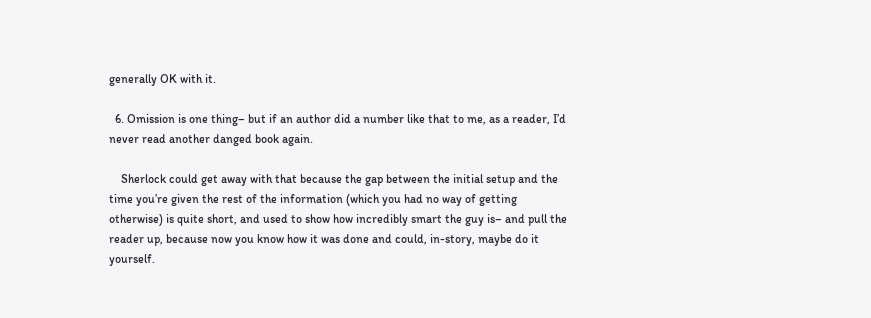generally OK with it.

  6. Omission is one thing– but if an author did a number like that to me, as a reader, I’d never read another danged book again.

    Sherlock could get away with that because the gap between the initial setup and the time you’re given the rest of the information (which you had no way of getting otherwise) is quite short, and used to show how incredibly smart the guy is– and pull the reader up, because now you know how it was done and could, in-story, maybe do it yourself.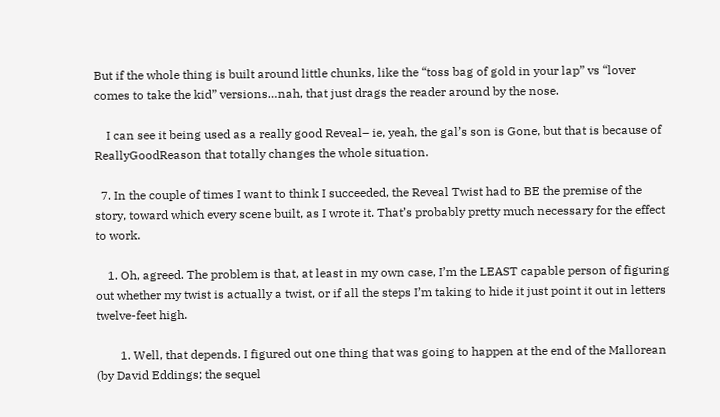But if the whole thing is built around little chunks, like the “toss bag of gold in your lap” vs “lover comes to take the kid” versions…nah, that just drags the reader around by the nose.

    I can see it being used as a really good Reveal– ie, yeah, the gal’s son is Gone, but that is because of ReallyGoodReason that totally changes the whole situation.

  7. In the couple of times I want to think I succeeded, the Reveal Twist had to BE the premise of the story, toward which every scene built, as I wrote it. That’s probably pretty much necessary for the effect to work.

    1. Oh, agreed. The problem is that, at least in my own case, I’m the LEAST capable person of figuring out whether my twist is actually a twist, or if all the steps I’m taking to hide it just point it out in letters twelve-feet high.

        1. Well, that depends. I figured out one thing that was going to happen at the end of the Mallorean (by David Eddings; the sequel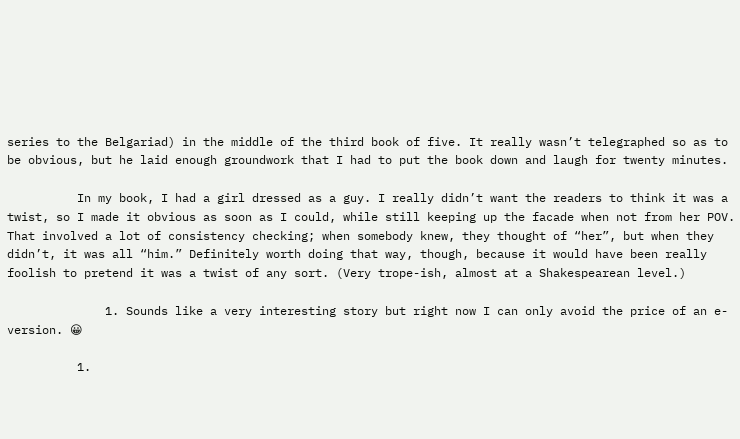series to the Belgariad) in the middle of the third book of five. It really wasn’t telegraphed so as to be obvious, but he laid enough groundwork that I had to put the book down and laugh for twenty minutes.

          In my book, I had a girl dressed as a guy. I really didn’t want the readers to think it was a twist, so I made it obvious as soon as I could, while still keeping up the facade when not from her POV. That involved a lot of consistency checking; when somebody knew, they thought of “her”, but when they didn’t, it was all “him.” Definitely worth doing that way, though, because it would have been really foolish to pretend it was a twist of any sort. (Very trope-ish, almost at a Shakespearean level.)

              1. Sounds like a very interesting story but right now I can only avoid the price of an e-version. 😀

          1.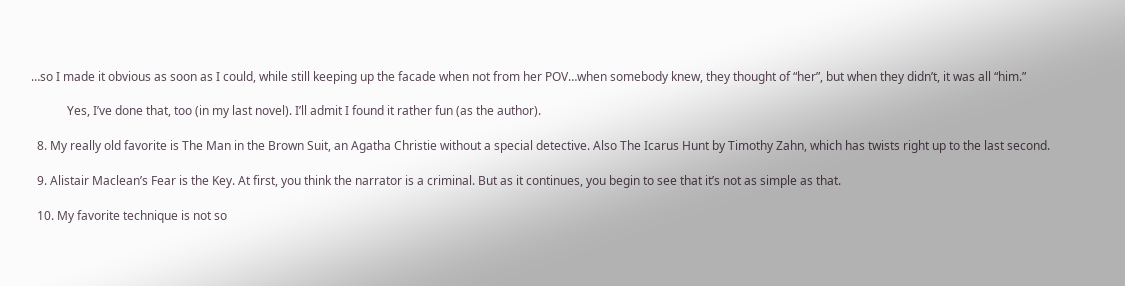…so I made it obvious as soon as I could, while still keeping up the facade when not from her POV…when somebody knew, they thought of “her”, but when they didn’t, it was all “him.”

            Yes, I’ve done that, too (in my last novel). I’ll admit I found it rather fun (as the author).

  8. My really old favorite is The Man in the Brown Suit, an Agatha Christie without a special detective. Also The Icarus Hunt by Timothy Zahn, which has twists right up to the last second.

  9. Alistair Maclean’s Fear is the Key. At first, you think the narrator is a criminal. But as it continues, you begin to see that it’s not as simple as that.

  10. My favorite technique is not so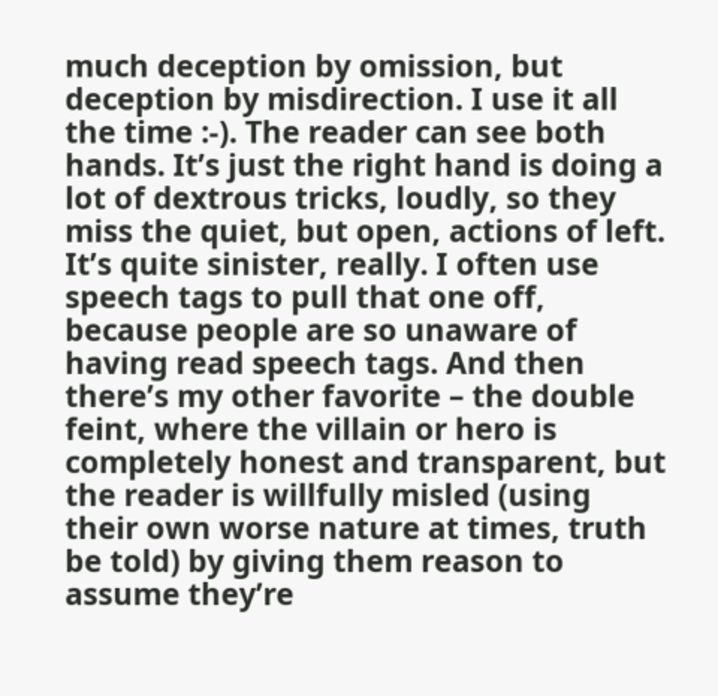much deception by omission, but deception by misdirection. I use it all the time :-). The reader can see both hands. It’s just the right hand is doing a lot of dextrous tricks, loudly, so they miss the quiet, but open, actions of left. It’s quite sinister, really. I often use speech tags to pull that one off, because people are so unaware of having read speech tags. And then there’s my other favorite – the double feint, where the villain or hero is completely honest and transparent, but the reader is willfully misled (using their own worse nature at times, truth be told) by giving them reason to assume they’re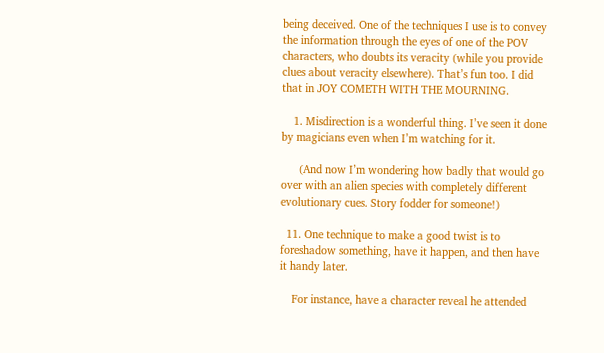being deceived. One of the techniques I use is to convey the information through the eyes of one of the POV characters, who doubts its veracity (while you provide clues about veracity elsewhere). That’s fun too. I did that in JOY COMETH WITH THE MOURNING.

    1. Misdirection is a wonderful thing. I’ve seen it done by magicians even when I’m watching for it.

      (And now I’m wondering how badly that would go over with an alien species with completely different evolutionary cues. Story fodder for someone!)

  11. One technique to make a good twist is to foreshadow something, have it happen, and then have it handy later.

    For instance, have a character reveal he attended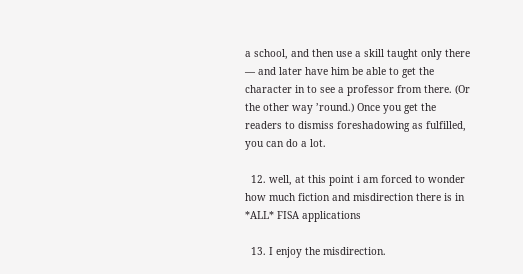a school, and then use a skill taught only there — and later have him be able to get the character in to see a professor from there. (Or the other way ’round.) Once you get the readers to dismiss foreshadowing as fulfilled, you can do a lot.

  12. well, at this point i am forced to wonder how much fiction and misdirection there is in *ALL* FISA applications

  13. I enjoy the misdirection.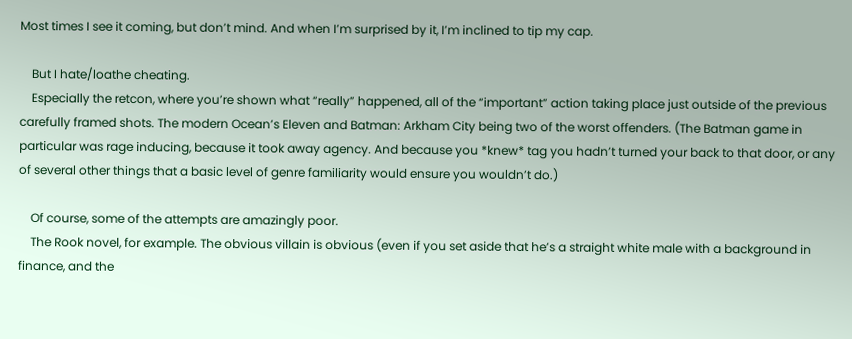Most times I see it coming, but don’t mind. And when I’m surprised by it, I’m inclined to tip my cap.

    But I hate/loathe cheating.
    Especially the retcon, where you’re shown what “really” happened, all of the “important” action taking place just outside of the previous carefully framed shots. The modern Ocean’s Eleven and Batman: Arkham City being two of the worst offenders. (The Batman game in particular was rage inducing, because it took away agency. And because you *knew* tag you hadn’t turned your back to that door, or any of several other things that a basic level of genre familiarity would ensure you wouldn’t do.)

    Of course, some of the attempts are amazingly poor.
    The Rook novel, for example. The obvious villain is obvious (even if you set aside that he’s a straight white male with a background in finance, and the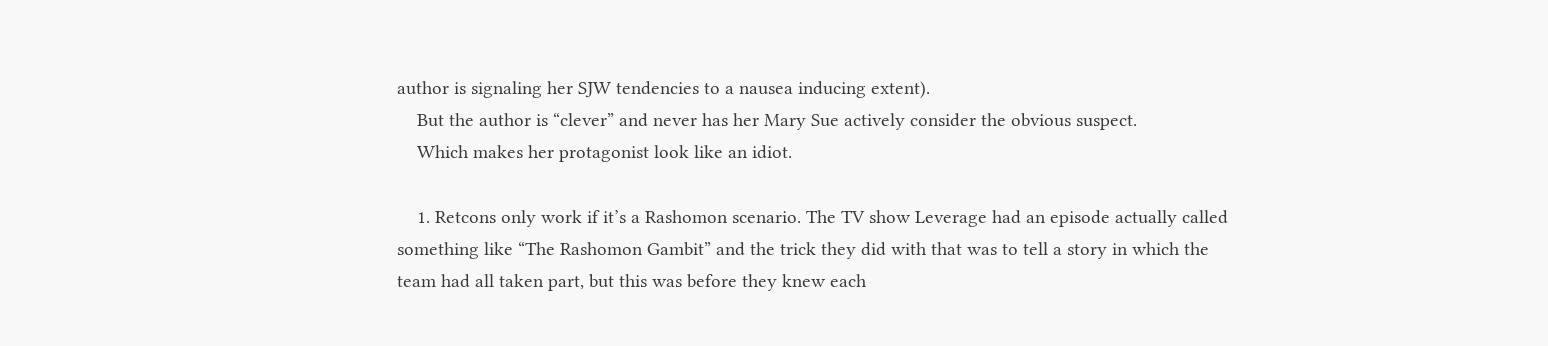author is signaling her SJW tendencies to a nausea inducing extent).
    But the author is “clever” and never has her Mary Sue actively consider the obvious suspect.
    Which makes her protagonist look like an idiot.

    1. Retcons only work if it’s a Rashomon scenario. The TV show Leverage had an episode actually called something like “The Rashomon Gambit” and the trick they did with that was to tell a story in which the team had all taken part, but this was before they knew each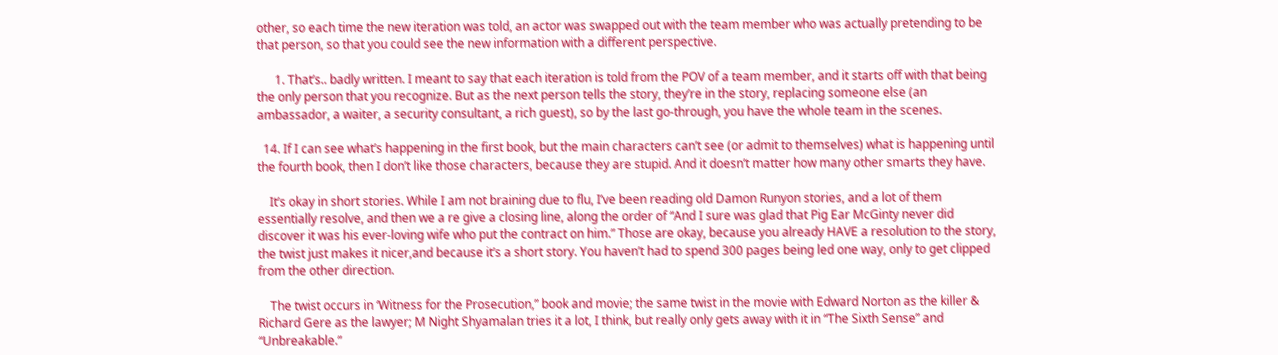other, so each time the new iteration was told, an actor was swapped out with the team member who was actually pretending to be that person, so that you could see the new information with a different perspective.

      1. That’s.. badly written. I meant to say that each iteration is told from the POV of a team member, and it starts off with that being the only person that you recognize. But as the next person tells the story, they’re in the story, replacing someone else (an ambassador, a waiter, a security consultant, a rich guest), so by the last go-through, you have the whole team in the scenes.

  14. If I can see what’s happening in the first book, but the main characters can’t see (or admit to themselves) what is happening until the fourth book, then I don’t like those characters, because they are stupid. And it doesn’t matter how many other smarts they have.

    It’s okay in short stories. While I am not braining due to flu, I’ve been reading old Damon Runyon stories, and a lot of them essentially resolve, and then we a re give a closing line, along the order of “And I sure was glad that Pig Ear McGinty never did discover it was his ever-loving wife who put the contract on him.” Those are okay, because you already HAVE a resolution to the story, the twist just makes it nicer,and because it’s a short story. You haven’t had to spend 300 pages being led one way, only to get clipped from the other direction.

    The twist occurs in ‘Witness for the Prosecution,” book and movie; the same twist in the movie with Edward Norton as the killer & Richard Gere as the lawyer; M Night Shyamalan tries it a lot, I think, but really only gets away with it in “The Sixth Sense” and “Unbreakable.”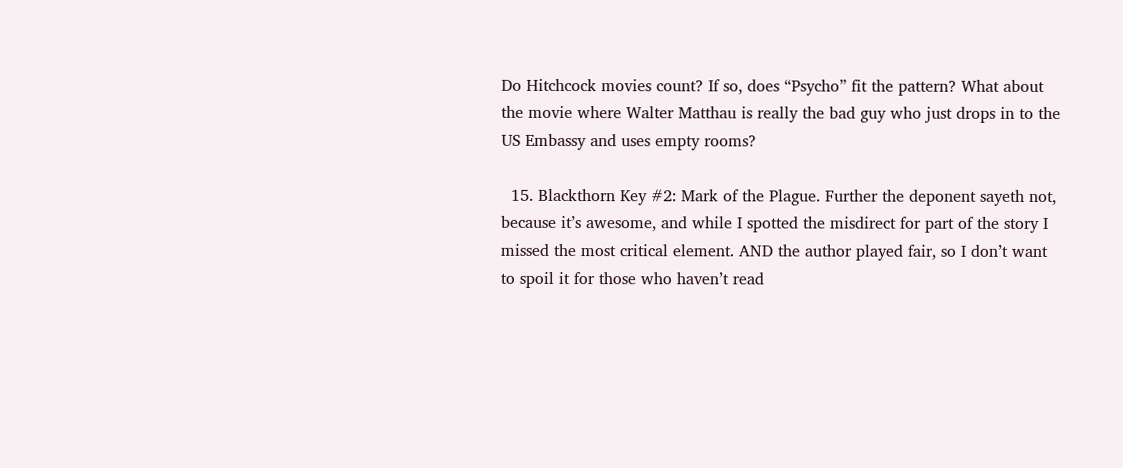Do Hitchcock movies count? If so, does “Psycho” fit the pattern? What about the movie where Walter Matthau is really the bad guy who just drops in to the US Embassy and uses empty rooms?

  15. Blackthorn Key #2: Mark of the Plague. Further the deponent sayeth not, because it’s awesome, and while I spotted the misdirect for part of the story I missed the most critical element. AND the author played fair, so I don’t want to spoil it for those who haven’t read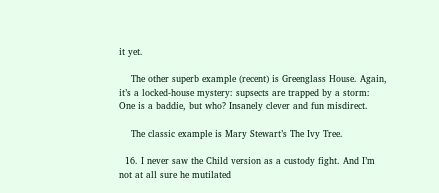it yet.

    The other superb example (recent) is Greenglass House. Again, it’s a locked-house mystery: supsects are trapped by a storm: One is a baddie, but who? Insanely clever and fun misdirect.

    The classic example is Mary Stewart’s The Ivy Tree.

  16. I never saw the Child version as a custody fight. And I’m not at all sure he mutilated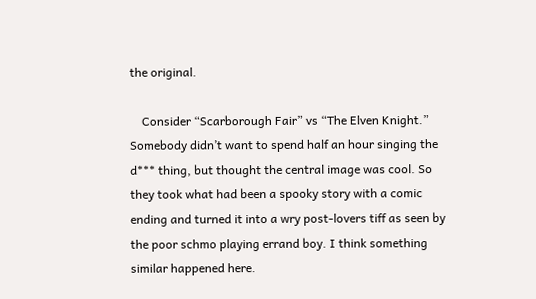the original.

    Consider “Scarborough Fair” vs “The Elven Knight.” Somebody didn’t want to spend half an hour singing the d*** thing, but thought the central image was cool. So they took what had been a spooky story with a comic ending and turned it into a wry post-lovers tiff as seen by the poor schmo playing errand boy. I think something similar happened here.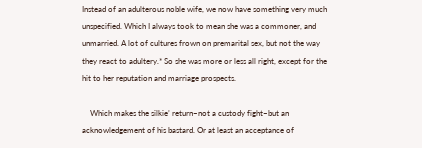Instead of an adulterous noble wife, we now have something very much unspecified. Which I always took to mean she was a commoner, and unmarried. A lot of cultures frown on premarital sex, but not the way they react to adultery.* So she was more or less all right, except for the hit to her reputation and marriage prospects.

    Which makes the silkie’ return–not a custody fight–but an acknowledgement of his bastard. Or at least an acceptance of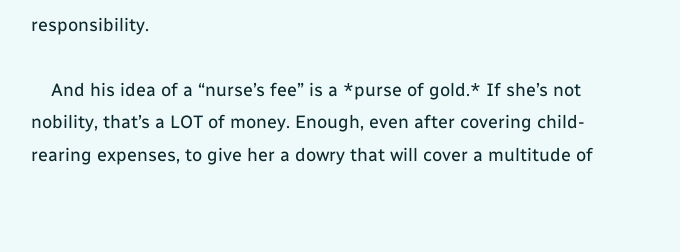responsibility.

    And his idea of a “nurse’s fee” is a *purse of gold.* If she’s not nobility, that’s a LOT of money. Enough, even after covering child-rearing expenses, to give her a dowry that will cover a multitude of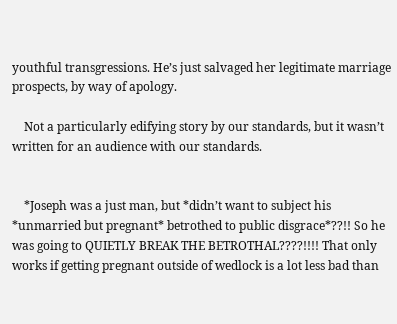youthful transgressions. He’s just salvaged her legitimate marriage prospects, by way of apology.

    Not a particularly edifying story by our standards, but it wasn’t written for an audience with our standards.


    *Joseph was a just man, but *didn’t want to subject his *unmarried but pregnant* betrothed to public disgrace*??!! So he was going to QUIETLY BREAK THE BETROTHAL????!!!! That only works if getting pregnant outside of wedlock is a lot less bad than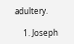adultery.

    1. Joseph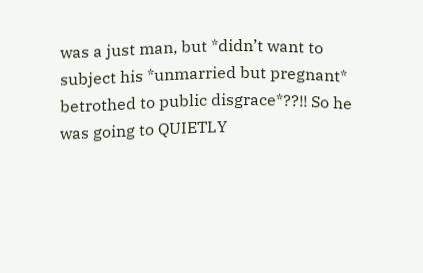was a just man, but *didn’t want to subject his *unmarried but pregnant* betrothed to public disgrace*??!! So he was going to QUIETLY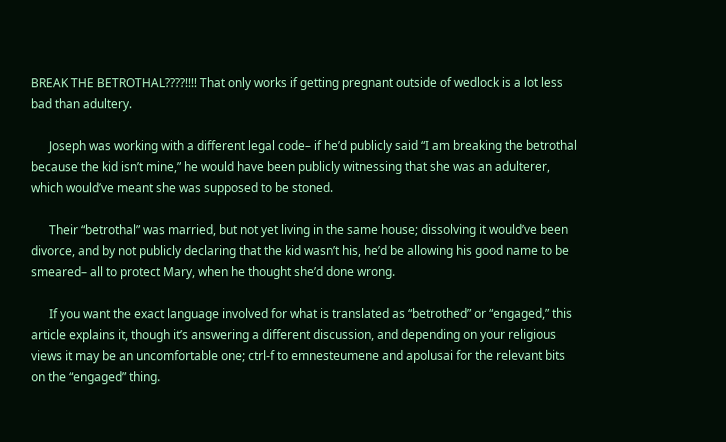BREAK THE BETROTHAL????!!!! That only works if getting pregnant outside of wedlock is a lot less bad than adultery.

      Joseph was working with a different legal code– if he’d publicly said “I am breaking the betrothal because the kid isn’t mine,” he would have been publicly witnessing that she was an adulterer, which would’ve meant she was supposed to be stoned.

      Their “betrothal” was married, but not yet living in the same house; dissolving it would’ve been divorce, and by not publicly declaring that the kid wasn’t his, he’d be allowing his good name to be smeared– all to protect Mary, when he thought she’d done wrong.

      If you want the exact language involved for what is translated as “betrothed” or “engaged,” this article explains it, though it’s answering a different discussion, and depending on your religious views it may be an uncomfortable one; ctrl-f to emnesteumene and apolusai for the relevant bits on the “engaged” thing.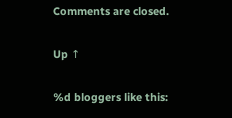Comments are closed.

Up ↑

%d bloggers like this: